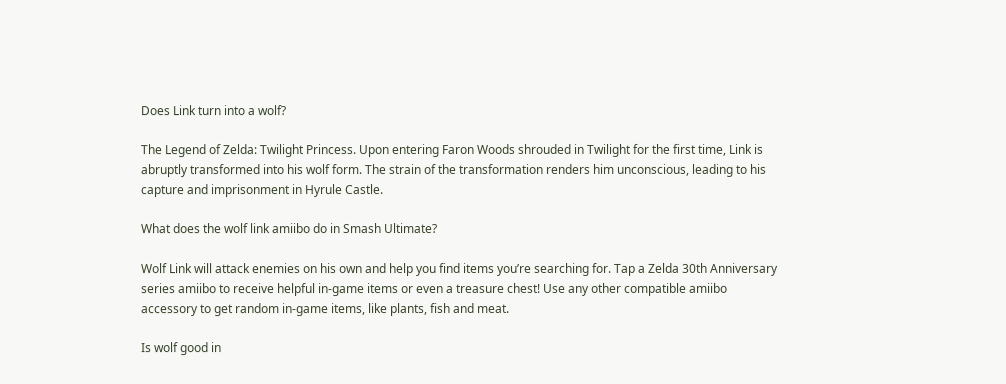Does Link turn into a wolf?

The Legend of Zelda: Twilight Princess. Upon entering Faron Woods shrouded in Twilight for the first time, Link is abruptly transformed into his wolf form. The strain of the transformation renders him unconscious, leading to his capture and imprisonment in Hyrule Castle.

What does the wolf link amiibo do in Smash Ultimate?

Wolf Link will attack enemies on his own and help you find items you’re searching for. Tap a Zelda 30th Anniversary series amiibo to receive helpful in-game items or even a treasure chest! Use any other compatible amiibo accessory to get random in-game items, like plants, fish and meat.

Is wolf good in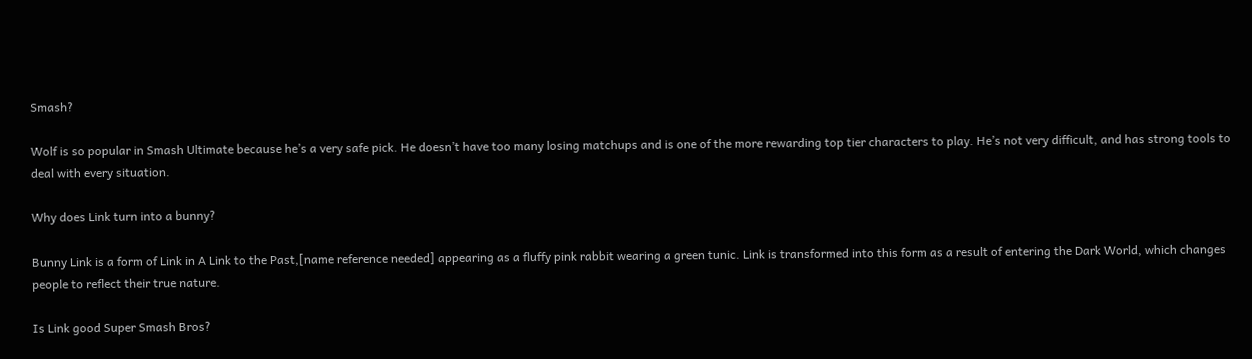Smash?

Wolf is so popular in Smash Ultimate because he’s a very safe pick. He doesn’t have too many losing matchups and is one of the more rewarding top tier characters to play. He’s not very difficult, and has strong tools to deal with every situation.

Why does Link turn into a bunny?

Bunny Link is a form of Link in A Link to the Past,[name reference needed] appearing as a fluffy pink rabbit wearing a green tunic. Link is transformed into this form as a result of entering the Dark World, which changes people to reflect their true nature.

Is Link good Super Smash Bros?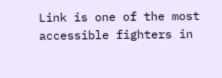Link is one of the most accessible fighters in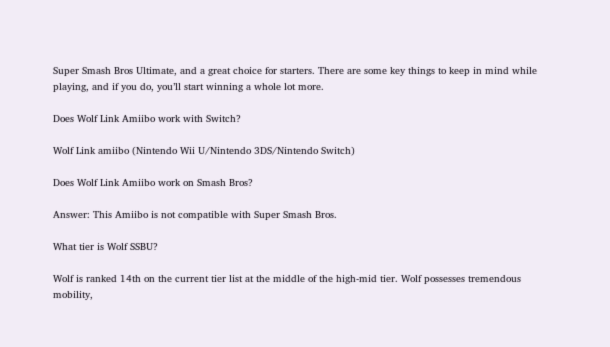Super Smash Bros Ultimate, and a great choice for starters. There are some key things to keep in mind while playing, and if you do, you’ll start winning a whole lot more.

Does Wolf Link Amiibo work with Switch?

Wolf Link amiibo (Nintendo Wii U/Nintendo 3DS/Nintendo Switch)

Does Wolf Link Amiibo work on Smash Bros?

Answer: This Amiibo is not compatible with Super Smash Bros.

What tier is Wolf SSBU?

Wolf is ranked 14th on the current tier list at the middle of the high-mid tier. Wolf possesses tremendous mobility,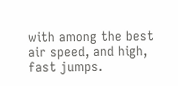with among the best air speed, and high, fast jumps.